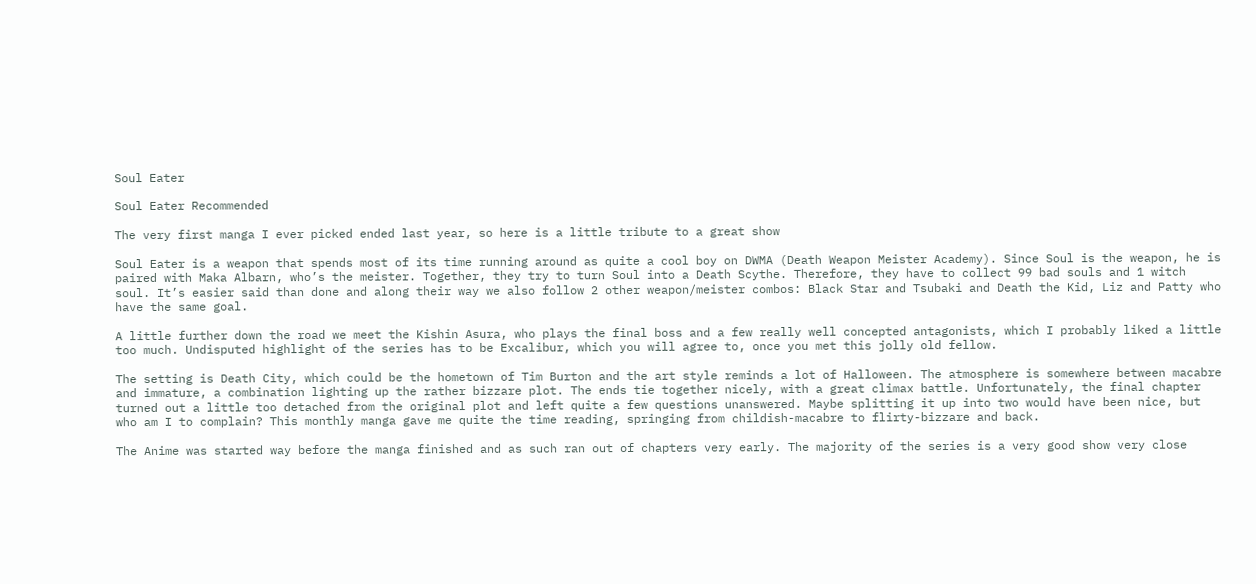Soul Eater

Soul Eater Recommended

The very first manga I ever picked ended last year, so here is a little tribute to a great show

Soul Eater is a weapon that spends most of its time running around as quite a cool boy on DWMA (Death Weapon Meister Academy). Since Soul is the weapon, he is paired with Maka Albarn, who’s the meister. Together, they try to turn Soul into a Death Scythe. Therefore, they have to collect 99 bad souls and 1 witch soul. It’s easier said than done and along their way we also follow 2 other weapon/meister combos: Black Star and Tsubaki and Death the Kid, Liz and Patty who have the same goal.

A little further down the road we meet the Kishin Asura, who plays the final boss and a few really well concepted antagonists, which I probably liked a little too much. Undisputed highlight of the series has to be Excalibur, which you will agree to, once you met this jolly old fellow.

The setting is Death City, which could be the hometown of Tim Burton and the art style reminds a lot of Halloween. The atmosphere is somewhere between macabre and immature, a combination lighting up the rather bizzare plot. The ends tie together nicely, with a great climax battle. Unfortunately, the final chapter turned out a little too detached from the original plot and left quite a few questions unanswered. Maybe splitting it up into two would have been nice, but who am I to complain? This monthly manga gave me quite the time reading, springing from childish-macabre to flirty-bizzare and back.

The Anime was started way before the manga finished and as such ran out of chapters very early. The majority of the series is a very good show very close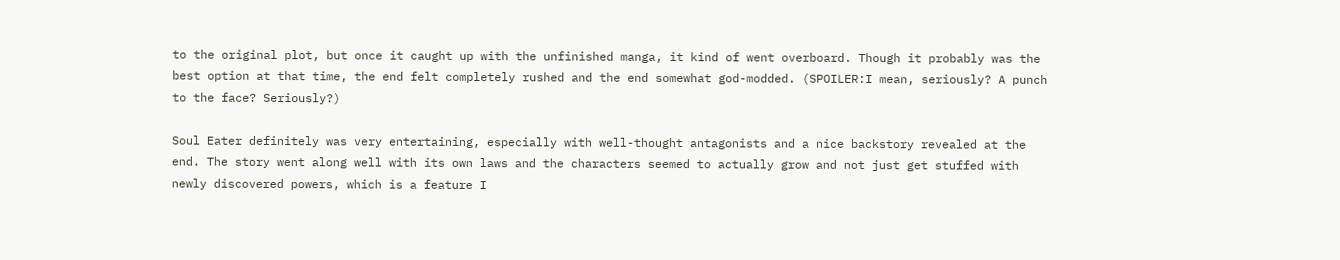to the original plot, but once it caught up with the unfinished manga, it kind of went overboard. Though it probably was the best option at that time, the end felt completely rushed and the end somewhat god-modded. (SPOILER:I mean, seriously? A punch to the face? Seriously?)

Soul Eater definitely was very entertaining, especially with well-thought antagonists and a nice backstory revealed at the end. The story went along well with its own laws and the characters seemed to actually grow and not just get stuffed with newly discovered powers, which is a feature I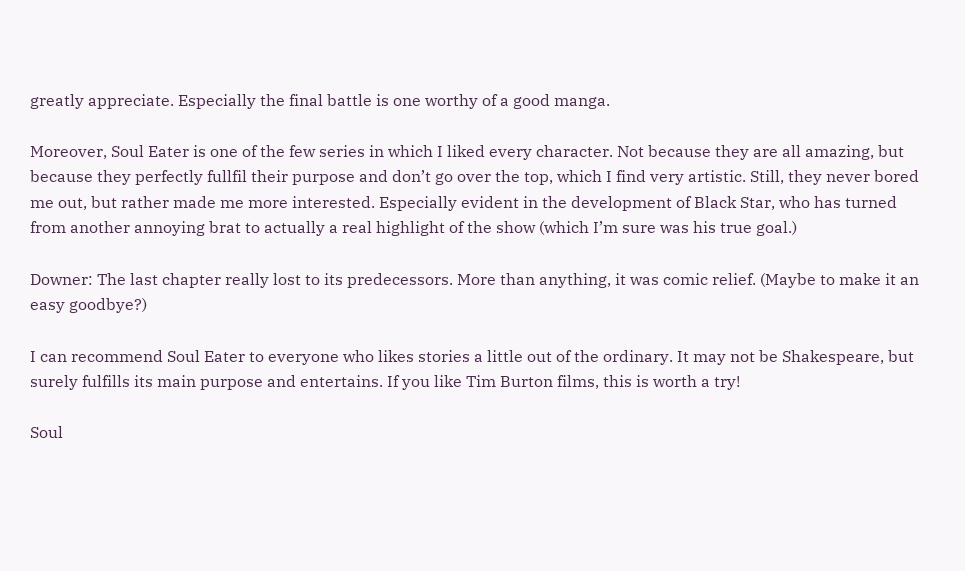greatly appreciate. Especially the final battle is one worthy of a good manga.

Moreover, Soul Eater is one of the few series in which I liked every character. Not because they are all amazing, but because they perfectly fullfil their purpose and don’t go over the top, which I find very artistic. Still, they never bored me out, but rather made me more interested. Especially evident in the development of Black Star, who has turned from another annoying brat to actually a real highlight of the show (which I’m sure was his true goal.)

Downer: The last chapter really lost to its predecessors. More than anything, it was comic relief. (Maybe to make it an easy goodbye?)

I can recommend Soul Eater to everyone who likes stories a little out of the ordinary. It may not be Shakespeare, but surely fulfills its main purpose and entertains. If you like Tim Burton films, this is worth a try!

Soul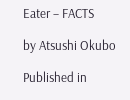Eater – FACTS

by Atsushi Okubo

Published in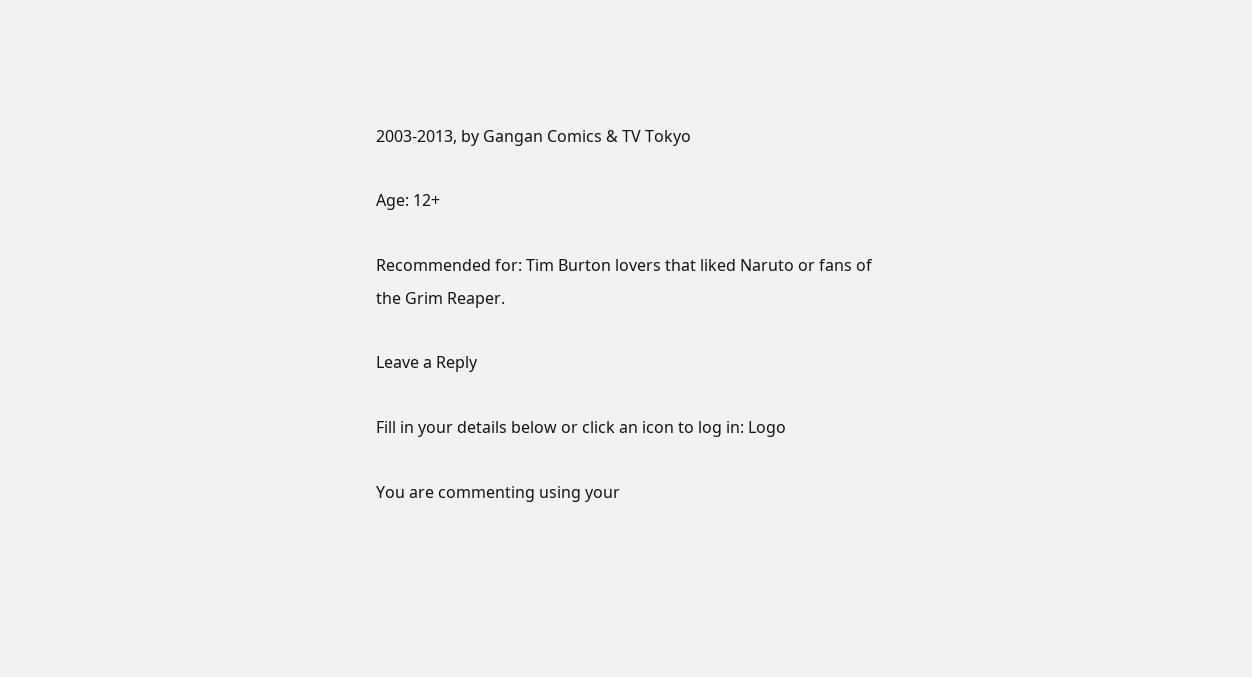2003-2013, by Gangan Comics & TV Tokyo

Age: 12+

Recommended for: Tim Burton lovers that liked Naruto or fans of the Grim Reaper.

Leave a Reply

Fill in your details below or click an icon to log in: Logo

You are commenting using your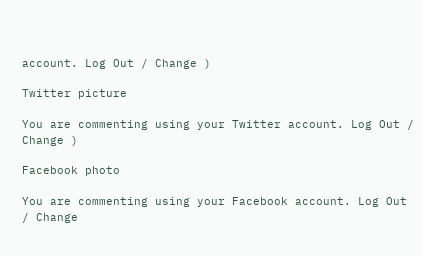account. Log Out / Change )

Twitter picture

You are commenting using your Twitter account. Log Out / Change )

Facebook photo

You are commenting using your Facebook account. Log Out / Change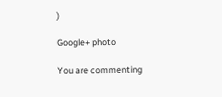)

Google+ photo

You are commenting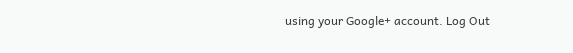using your Google+ account. Log Out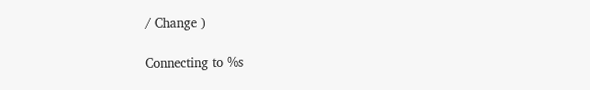/ Change )

Connecting to %s